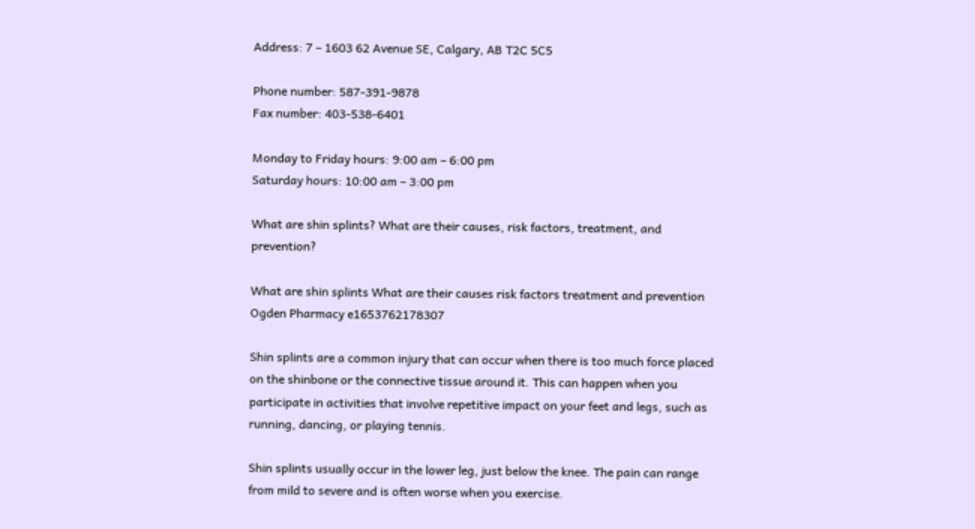Address: 7 – 1603 62 Avenue SE, Calgary, AB T2C 5C5

Phone number: 587-391-9878
Fax number: 403-538-6401

Monday to Friday hours: 9:00 am – 6:00 pm
Saturday hours: 10:00 am – 3:00 pm

What are shin splints? What are their causes, risk factors, treatment, and prevention?

What are shin splints What are their causes risk factors treatment and prevention Ogden Pharmacy e1653762178307

Shin splints are a common injury that can occur when there is too much force placed on the shinbone or the connective tissue around it. This can happen when you participate in activities that involve repetitive impact on your feet and legs, such as running, dancing, or playing tennis.

Shin splints usually occur in the lower leg, just below the knee. The pain can range from mild to severe and is often worse when you exercise.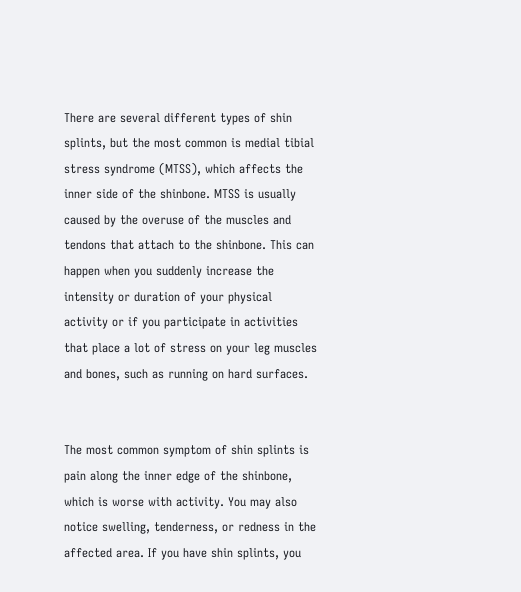There are several different types of shin splints, but the most common is medial tibial stress syndrome (MTSS), which affects the inner side of the shinbone. MTSS is usually caused by the overuse of the muscles and tendons that attach to the shinbone. This can happen when you suddenly increase the intensity or duration of your physical activity or if you participate in activities that place a lot of stress on your leg muscles and bones, such as running on hard surfaces.


The most common symptom of shin splints is pain along the inner edge of the shinbone, which is worse with activity. You may also notice swelling, tenderness, or redness in the affected area. If you have shin splints, you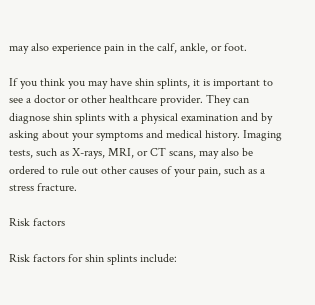may also experience pain in the calf, ankle, or foot.

If you think you may have shin splints, it is important to see a doctor or other healthcare provider. They can diagnose shin splints with a physical examination and by asking about your symptoms and medical history. Imaging tests, such as X-rays, MRI, or CT scans, may also be ordered to rule out other causes of your pain, such as a stress fracture.

Risk factors

Risk factors for shin splints include: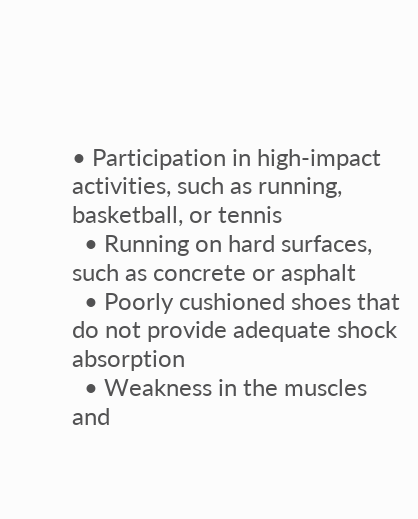• Participation in high-impact activities, such as running, basketball, or tennis
  • Running on hard surfaces, such as concrete or asphalt
  • Poorly cushioned shoes that do not provide adequate shock absorption
  • Weakness in the muscles and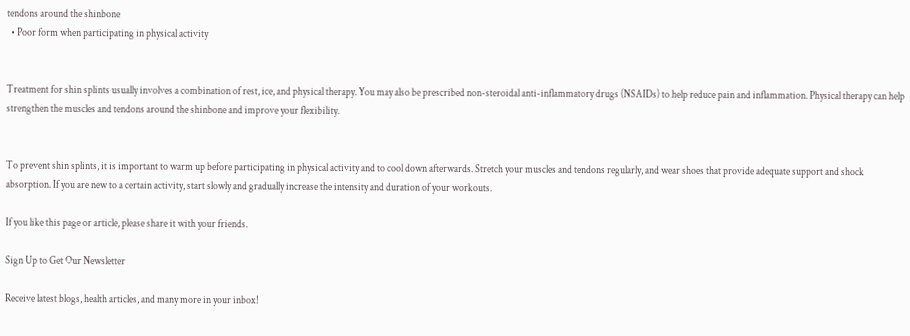tendons around the shinbone
  • Poor form when participating in physical activity


Treatment for shin splints usually involves a combination of rest, ice, and physical therapy. You may also be prescribed non-steroidal anti-inflammatory drugs (NSAIDs) to help reduce pain and inflammation. Physical therapy can help strengthen the muscles and tendons around the shinbone and improve your flexibility.


To prevent shin splints, it is important to warm up before participating in physical activity and to cool down afterwards. Stretch your muscles and tendons regularly, and wear shoes that provide adequate support and shock absorption. If you are new to a certain activity, start slowly and gradually increase the intensity and duration of your workouts.

If you like this page or article, please share it with your friends.

Sign Up to Get Our Newsletter

Receive latest blogs, health articles, and many more in your inbox!